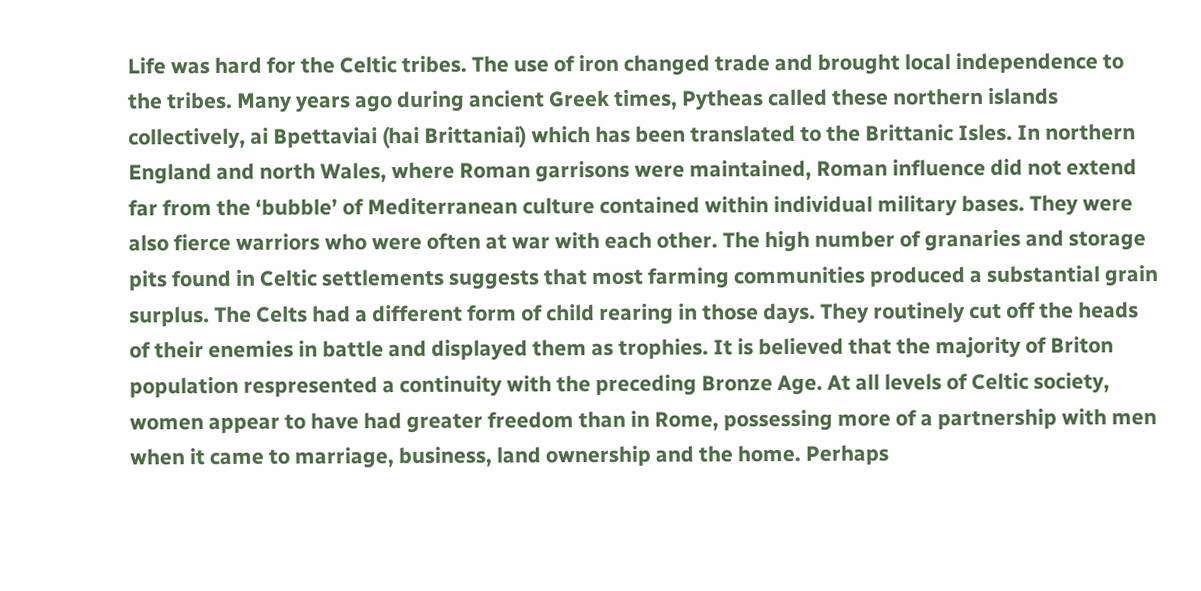Life was hard for the Celtic tribes. The use of iron changed trade and brought local independence to the tribes. Many years ago during ancient Greek times, Pytheas called these northern islands collectively, ai Bpettaviai (hai Brittaniai) which has been translated to the Brittanic Isles. In northern England and north Wales, where Roman garrisons were maintained, Roman influence did not extend far from the ‘bubble’ of Mediterranean culture contained within individual military bases. They were also fierce warriors who were often at war with each other. The high number of granaries and storage pits found in Celtic settlements suggests that most farming communities produced a substantial grain surplus. The Celts had a different form of child rearing in those days. They routinely cut off the heads of their enemies in battle and displayed them as trophies. It is believed that the majority of Briton population respresented a continuity with the preceding Bronze Age. At all levels of Celtic society, women appear to have had greater freedom than in Rome, possessing more of a partnership with men when it came to marriage, business, land ownership and the home. Perhaps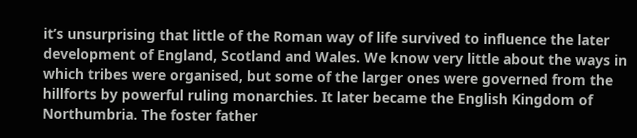it’s unsurprising that little of the Roman way of life survived to influence the later development of England, Scotland and Wales. We know very little about the ways in which tribes were organised, but some of the larger ones were governed from the hillforts by powerful ruling monarchies. It later became the English Kingdom of Northumbria. The foster father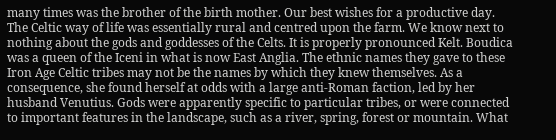many times was the brother of the birth mother. Our best wishes for a productive day. The Celtic way of life was essentially rural and centred upon the farm. We know next to nothing about the gods and goddesses of the Celts. It is properly pronounced Kelt. Boudica was a queen of the Iceni in what is now East Anglia. The ethnic names they gave to these Iron Age Celtic tribes may not be the names by which they knew themselves. As a consequence, she found herself at odds with a large anti-Roman faction, led by her husband Venutius. Gods were apparently specific to particular tribes, or were connected to important features in the landscape, such as a river, spring, forest or mountain. What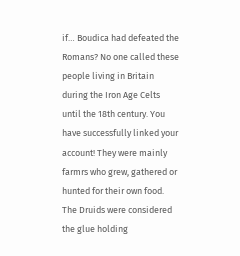if… Boudica had defeated the Romans? No one called these people living in Britain during the Iron Age Celts until the 18th century. You have successfully linked your account! They were mainly farmrs who grew, gathered or hunted for their own food. The Druids were considered the glue holding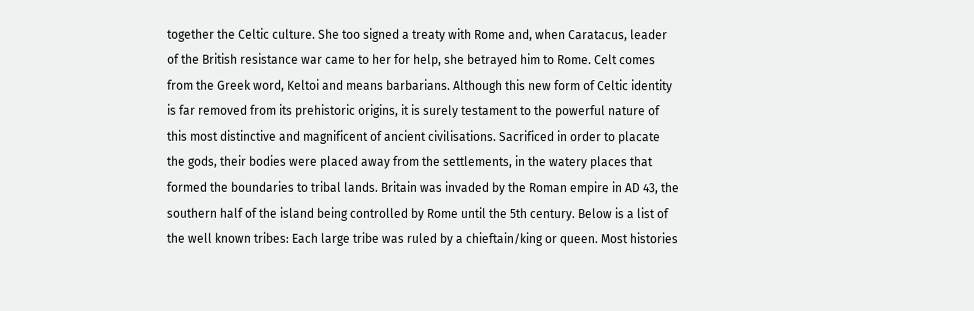together the Celtic culture. She too signed a treaty with Rome and, when Caratacus, leader of the British resistance war came to her for help, she betrayed him to Rome. Celt comes from the Greek word, Keltoi and means barbarians. Although this new form of Celtic identity is far removed from its prehistoric origins, it is surely testament to the powerful nature of this most distinctive and magnificent of ancient civilisations. Sacrificed in order to placate the gods, their bodies were placed away from the settlements, in the watery places that formed the boundaries to tribal lands. Britain was invaded by the Roman empire in AD 43, the southern half of the island being controlled by Rome until the 5th century. Below is a list of the well known tribes: Each large tribe was ruled by a chieftain/king or queen. Most histories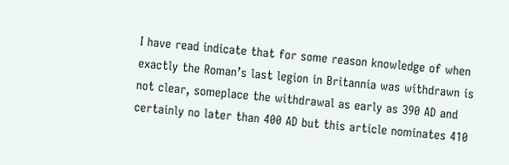I have read indicate that for some reason knowledge of when exactly the Roman’s last legion in Britannia was withdrawn is not clear, someplace the withdrawal as early as 390 AD and certainly no later than 400 AD but this article nominates 410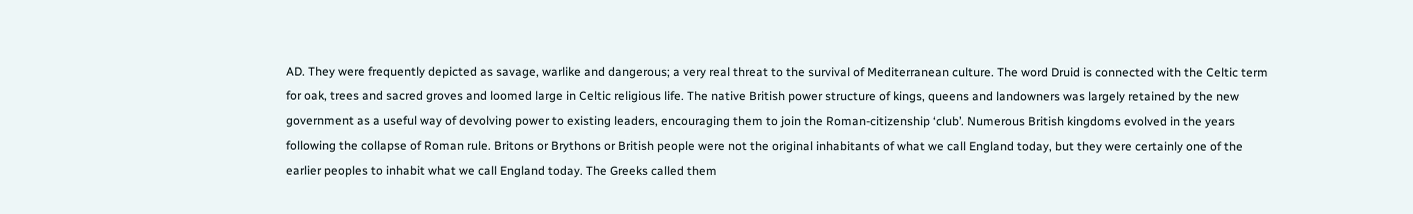AD. They were frequently depicted as savage, warlike and dangerous; a very real threat to the survival of Mediterranean culture. The word Druid is connected with the Celtic term for oak, trees and sacred groves and loomed large in Celtic religious life. The native British power structure of kings, queens and landowners was largely retained by the new government as a useful way of devolving power to existing leaders, encouraging them to join the Roman-citizenship ‘club’. Numerous British kingdoms evolved in the years following the collapse of Roman rule. Britons or Brythons or British people were not the original inhabitants of what we call England today, but they were certainly one of the earlier peoples to inhabit what we call England today. The Greeks called them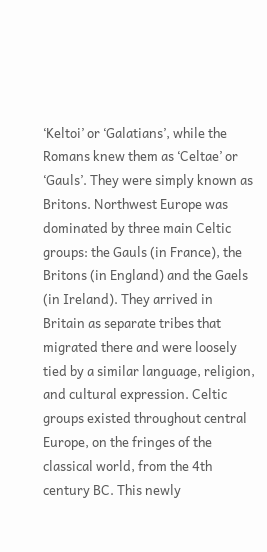‘Keltoi’ or ‘Galatians’, while the Romans knew them as ‘Celtae’ or ‘Gauls’. They were simply known as Britons. Northwest Europe was dominated by three main Celtic groups: the Gauls (in France), the Britons (in England) and the Gaels (in Ireland). They arrived in Britain as separate tribes that migrated there and were loosely tied by a similar language, religion, and cultural expression. Celtic groups existed throughout central Europe, on the fringes of the classical world, from the 4th century BC. This newly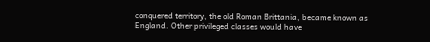conquered territory, the old Roman Brittania, became known as England. Other privileged classes would have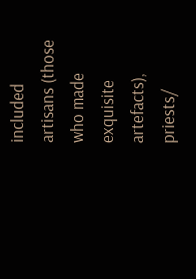included artisans (those who made exquisite artefacts), priests/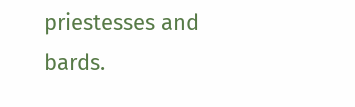priestesses and bards.